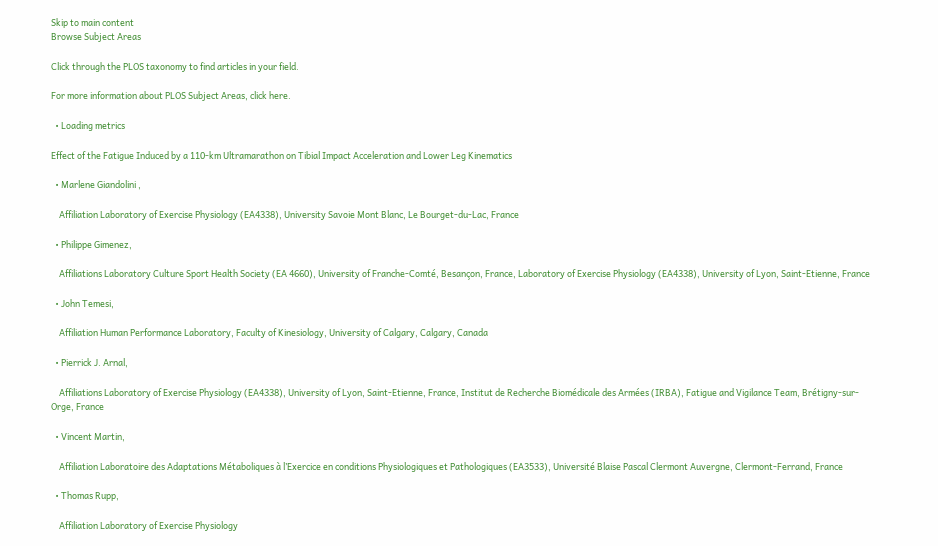Skip to main content
Browse Subject Areas

Click through the PLOS taxonomy to find articles in your field.

For more information about PLOS Subject Areas, click here.

  • Loading metrics

Effect of the Fatigue Induced by a 110-km Ultramarathon on Tibial Impact Acceleration and Lower Leg Kinematics

  • Marlene Giandolini ,

    Affiliation Laboratory of Exercise Physiology (EA4338), University Savoie Mont Blanc, Le Bourget-du-Lac, France

  • Philippe Gimenez,

    Affiliations Laboratory Culture Sport Health Society (EA 4660), University of Franche-Comté, Besançon, France, Laboratory of Exercise Physiology (EA4338), University of Lyon, Saint-Etienne, France

  • John Temesi,

    Affiliation Human Performance Laboratory, Faculty of Kinesiology, University of Calgary, Calgary, Canada

  • Pierrick J. Arnal,

    Affiliations Laboratory of Exercise Physiology (EA4338), University of Lyon, Saint-Etienne, France, Institut de Recherche Biomédicale des Armées (IRBA), Fatigue and Vigilance Team, Brétigny-sur-Orge, France

  • Vincent Martin,

    Affiliation Laboratoire des Adaptations Métaboliques à l’Exercice en conditions Physiologiques et Pathologiques (EA3533), Université Blaise Pascal Clermont Auvergne, Clermont-Ferrand, France

  • Thomas Rupp,

    Affiliation Laboratory of Exercise Physiology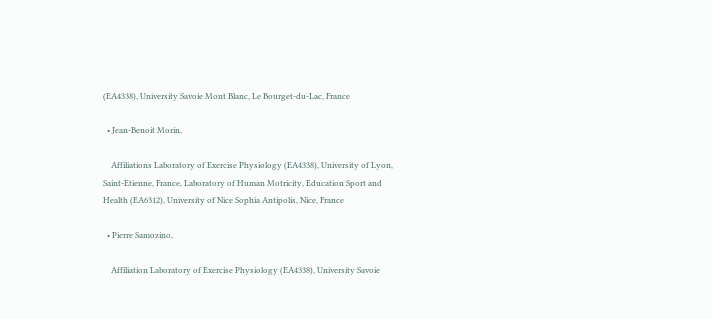(EA4338), University Savoie Mont Blanc, Le Bourget-du-Lac, France

  • Jean-Benoit Morin,

    Affiliations Laboratory of Exercise Physiology (EA4338), University of Lyon, Saint-Etienne, France, Laboratory of Human Motricity, Education Sport and Health (EA6312), University of Nice Sophia Antipolis, Nice, France

  • Pierre Samozino,

    Affiliation Laboratory of Exercise Physiology (EA4338), University Savoie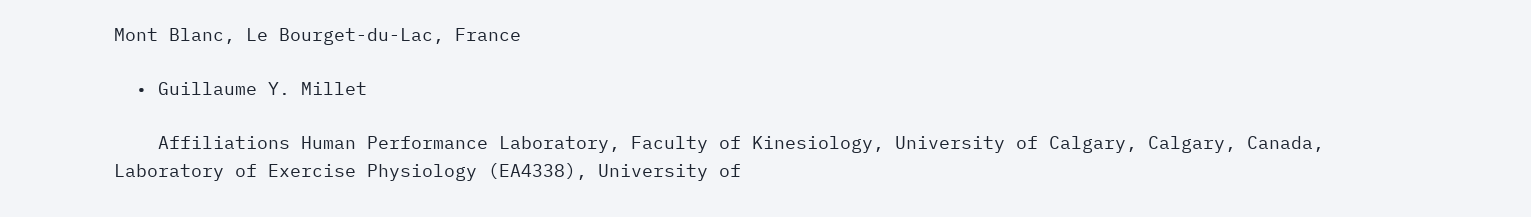Mont Blanc, Le Bourget-du-Lac, France

  • Guillaume Y. Millet

    Affiliations Human Performance Laboratory, Faculty of Kinesiology, University of Calgary, Calgary, Canada, Laboratory of Exercise Physiology (EA4338), University of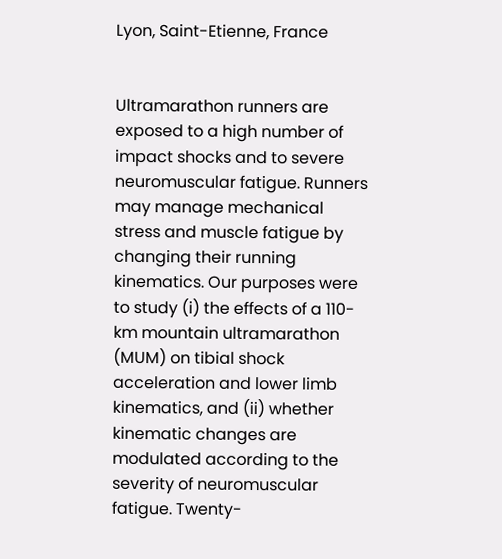Lyon, Saint-Etienne, France


Ultramarathon runners are exposed to a high number of impact shocks and to severe neuromuscular fatigue. Runners may manage mechanical stress and muscle fatigue by changing their running kinematics. Our purposes were to study (i) the effects of a 110-km mountain ultramarathon (MUM) on tibial shock acceleration and lower limb kinematics, and (ii) whether kinematic changes are modulated according to the severity of neuromuscular fatigue. Twenty-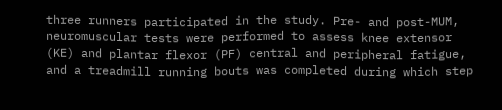three runners participated in the study. Pre- and post-MUM, neuromuscular tests were performed to assess knee extensor (KE) and plantar flexor (PF) central and peripheral fatigue, and a treadmill running bouts was completed during which step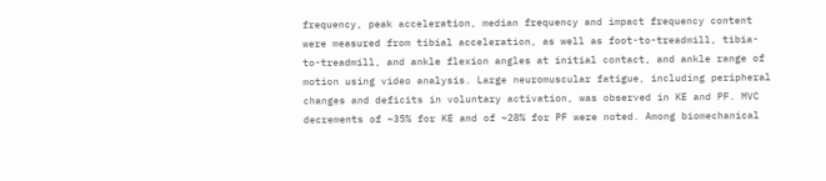frequency, peak acceleration, median frequency and impact frequency content were measured from tibial acceleration, as well as foot-to-treadmill, tibia-to-treadmill, and ankle flexion angles at initial contact, and ankle range of motion using video analysis. Large neuromuscular fatigue, including peripheral changes and deficits in voluntary activation, was observed in KE and PF. MVC decrements of ~35% for KE and of ~28% for PF were noted. Among biomechanical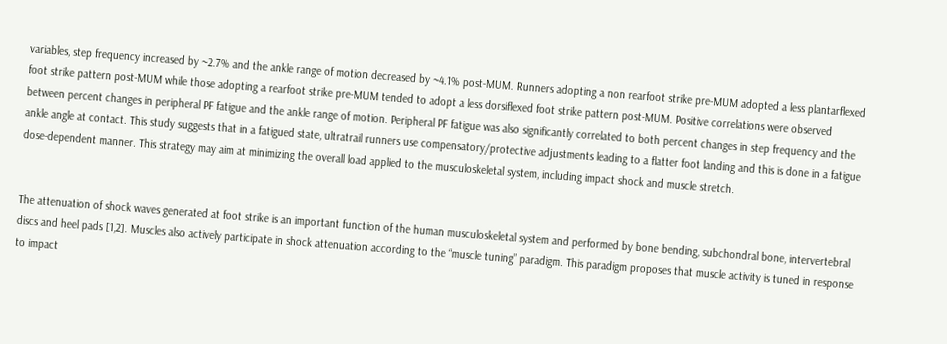variables, step frequency increased by ~2.7% and the ankle range of motion decreased by ~4.1% post-MUM. Runners adopting a non rearfoot strike pre-MUM adopted a less plantarflexed foot strike pattern post-MUM while those adopting a rearfoot strike pre-MUM tended to adopt a less dorsiflexed foot strike pattern post-MUM. Positive correlations were observed between percent changes in peripheral PF fatigue and the ankle range of motion. Peripheral PF fatigue was also significantly correlated to both percent changes in step frequency and the ankle angle at contact. This study suggests that in a fatigued state, ultratrail runners use compensatory/protective adjustments leading to a flatter foot landing and this is done in a fatigue dose-dependent manner. This strategy may aim at minimizing the overall load applied to the musculoskeletal system, including impact shock and muscle stretch.


The attenuation of shock waves generated at foot strike is an important function of the human musculoskeletal system and performed by bone bending, subchondral bone, intervertebral discs and heel pads [1,2]. Muscles also actively participate in shock attenuation according to the “muscle tuning” paradigm. This paradigm proposes that muscle activity is tuned in response to impact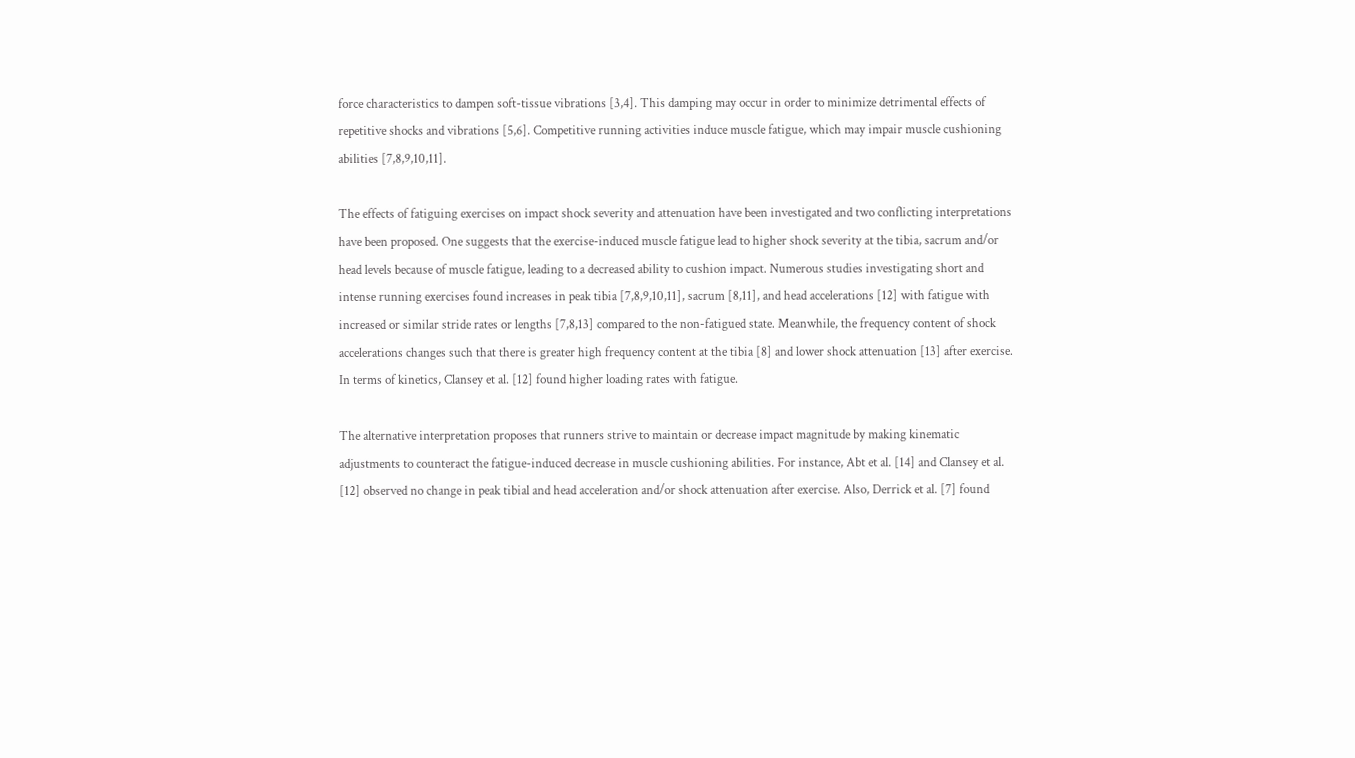force characteristics to dampen soft-tissue vibrations [3,4]. This damping may occur in order to minimize detrimental effects of repetitive shocks and vibrations [5,6]. Competitive running activities induce muscle fatigue, which may impair muscle cushioning abilities [7,8,9,10,11].

The effects of fatiguing exercises on impact shock severity and attenuation have been investigated and two conflicting interpretations have been proposed. One suggests that the exercise-induced muscle fatigue lead to higher shock severity at the tibia, sacrum and/or head levels because of muscle fatigue, leading to a decreased ability to cushion impact. Numerous studies investigating short and intense running exercises found increases in peak tibia [7,8,9,10,11], sacrum [8,11], and head accelerations [12] with fatigue with increased or similar stride rates or lengths [7,8,13] compared to the non-fatigued state. Meanwhile, the frequency content of shock accelerations changes such that there is greater high frequency content at the tibia [8] and lower shock attenuation [13] after exercise. In terms of kinetics, Clansey et al. [12] found higher loading rates with fatigue.

The alternative interpretation proposes that runners strive to maintain or decrease impact magnitude by making kinematic adjustments to counteract the fatigue-induced decrease in muscle cushioning abilities. For instance, Abt et al. [14] and Clansey et al. [12] observed no change in peak tibial and head acceleration and/or shock attenuation after exercise. Also, Derrick et al. [7] found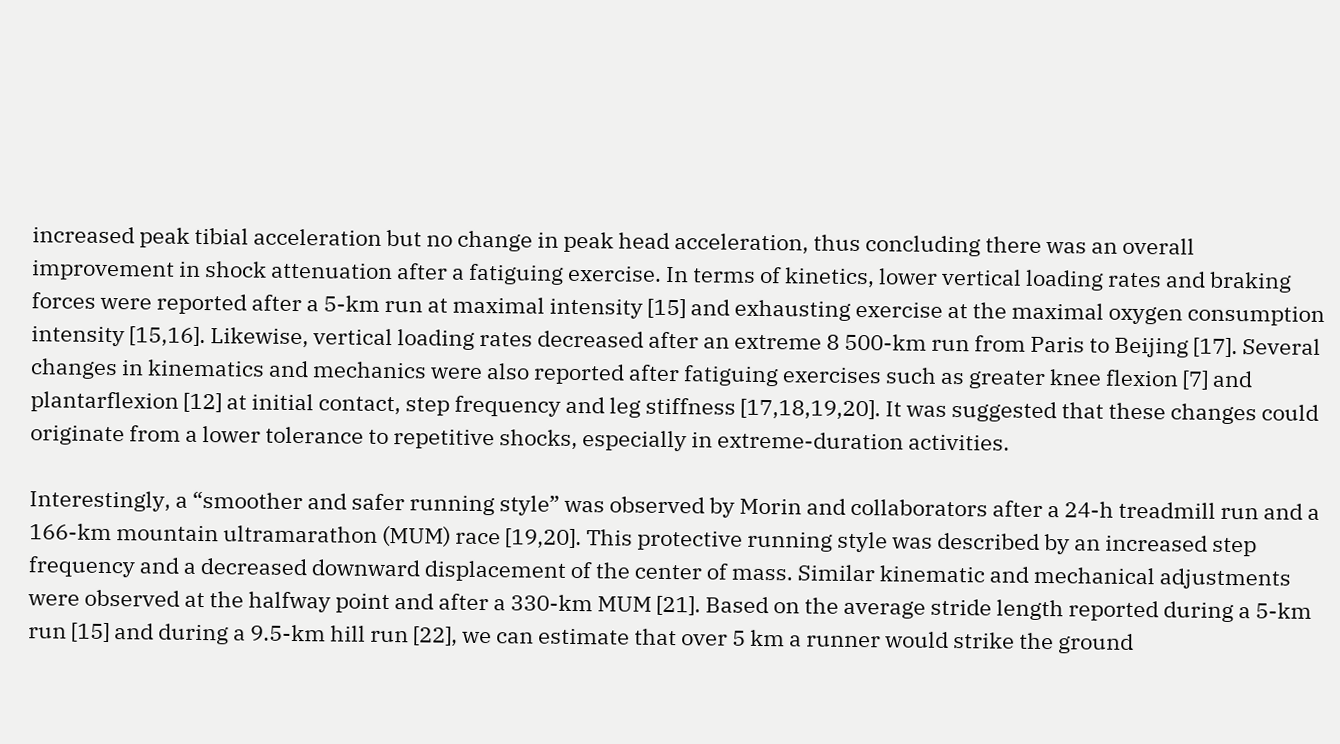increased peak tibial acceleration but no change in peak head acceleration, thus concluding there was an overall improvement in shock attenuation after a fatiguing exercise. In terms of kinetics, lower vertical loading rates and braking forces were reported after a 5-km run at maximal intensity [15] and exhausting exercise at the maximal oxygen consumption intensity [15,16]. Likewise, vertical loading rates decreased after an extreme 8 500-km run from Paris to Beijing [17]. Several changes in kinematics and mechanics were also reported after fatiguing exercises such as greater knee flexion [7] and plantarflexion [12] at initial contact, step frequency and leg stiffness [17,18,19,20]. It was suggested that these changes could originate from a lower tolerance to repetitive shocks, especially in extreme-duration activities.

Interestingly, a “smoother and safer running style” was observed by Morin and collaborators after a 24-h treadmill run and a 166-km mountain ultramarathon (MUM) race [19,20]. This protective running style was described by an increased step frequency and a decreased downward displacement of the center of mass. Similar kinematic and mechanical adjustments were observed at the halfway point and after a 330-km MUM [21]. Based on the average stride length reported during a 5-km run [15] and during a 9.5-km hill run [22], we can estimate that over 5 km a runner would strike the ground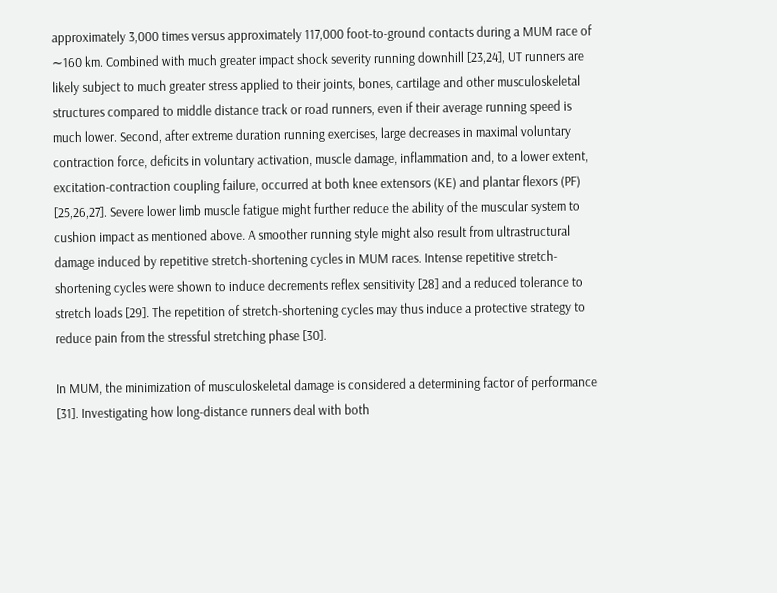approximately 3,000 times versus approximately 117,000 foot-to-ground contacts during a MUM race of ∼160 km. Combined with much greater impact shock severity running downhill [23,24], UT runners are likely subject to much greater stress applied to their joints, bones, cartilage and other musculoskeletal structures compared to middle distance track or road runners, even if their average running speed is much lower. Second, after extreme duration running exercises, large decreases in maximal voluntary contraction force, deficits in voluntary activation, muscle damage, inflammation and, to a lower extent, excitation-contraction coupling failure, occurred at both knee extensors (KE) and plantar flexors (PF) [25,26,27]. Severe lower limb muscle fatigue might further reduce the ability of the muscular system to cushion impact as mentioned above. A smoother running style might also result from ultrastructural damage induced by repetitive stretch-shortening cycles in MUM races. Intense repetitive stretch-shortening cycles were shown to induce decrements reflex sensitivity [28] and a reduced tolerance to stretch loads [29]. The repetition of stretch-shortening cycles may thus induce a protective strategy to reduce pain from the stressful stretching phase [30].

In MUM, the minimization of musculoskeletal damage is considered a determining factor of performance [31]. Investigating how long-distance runners deal with both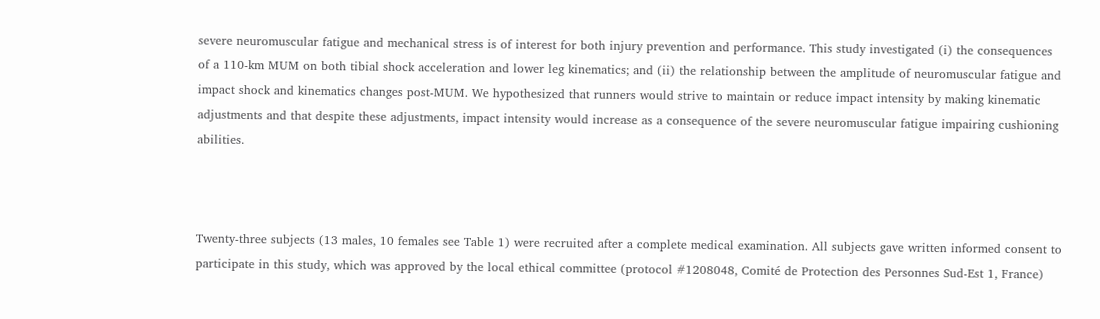severe neuromuscular fatigue and mechanical stress is of interest for both injury prevention and performance. This study investigated (i) the consequences of a 110-km MUM on both tibial shock acceleration and lower leg kinematics; and (ii) the relationship between the amplitude of neuromuscular fatigue and impact shock and kinematics changes post-MUM. We hypothesized that runners would strive to maintain or reduce impact intensity by making kinematic adjustments and that despite these adjustments, impact intensity would increase as a consequence of the severe neuromuscular fatigue impairing cushioning abilities.



Twenty-three subjects (13 males, 10 females see Table 1) were recruited after a complete medical examination. All subjects gave written informed consent to participate in this study, which was approved by the local ethical committee (protocol #1208048, Comité de Protection des Personnes Sud-Est 1, France)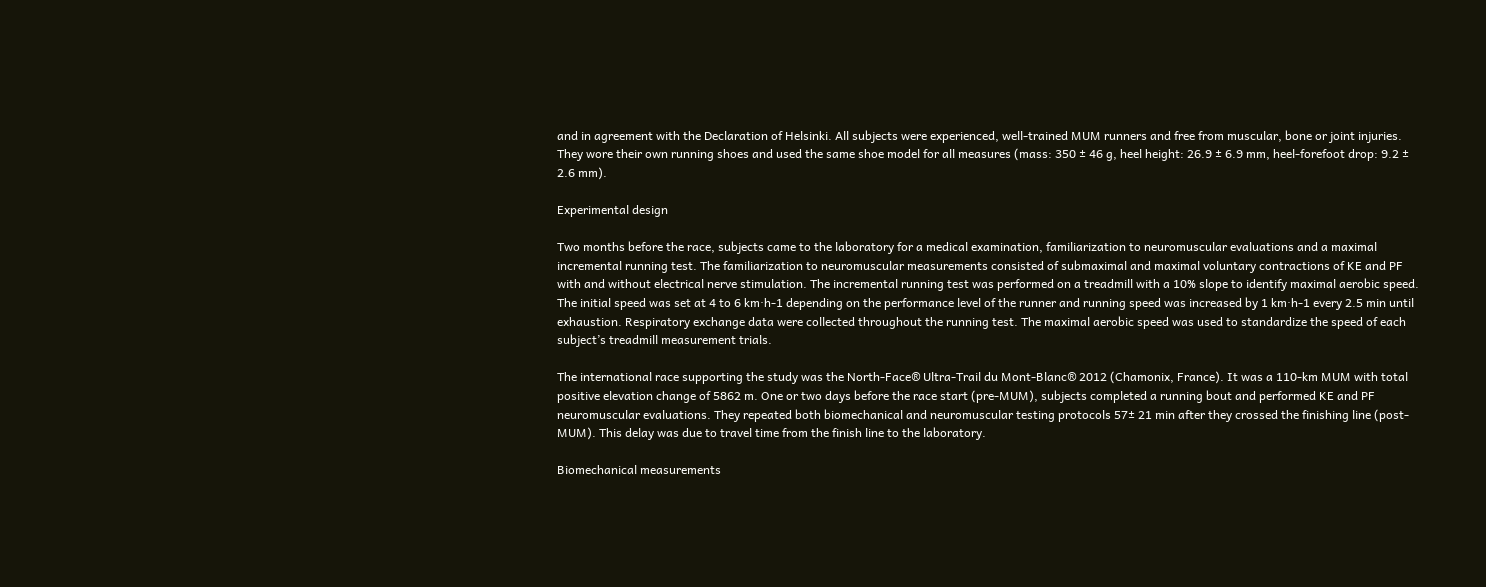and in agreement with the Declaration of Helsinki. All subjects were experienced, well-trained MUM runners and free from muscular, bone or joint injuries. They wore their own running shoes and used the same shoe model for all measures (mass: 350 ± 46 g, heel height: 26.9 ± 6.9 mm, heel-forefoot drop: 9.2 ± 2.6 mm).

Experimental design

Two months before the race, subjects came to the laboratory for a medical examination, familiarization to neuromuscular evaluations and a maximal incremental running test. The familiarization to neuromuscular measurements consisted of submaximal and maximal voluntary contractions of KE and PF with and without electrical nerve stimulation. The incremental running test was performed on a treadmill with a 10% slope to identify maximal aerobic speed. The initial speed was set at 4 to 6 km·h-1 depending on the performance level of the runner and running speed was increased by 1 km∙h-1 every 2.5 min until exhaustion. Respiratory exchange data were collected throughout the running test. The maximal aerobic speed was used to standardize the speed of each subject’s treadmill measurement trials.

The international race supporting the study was the North-Face® Ultra-Trail du Mont-Blanc® 2012 (Chamonix, France). It was a 110-km MUM with total positive elevation change of 5862 m. One or two days before the race start (pre-MUM), subjects completed a running bout and performed KE and PF neuromuscular evaluations. They repeated both biomechanical and neuromuscular testing protocols 57± 21 min after they crossed the finishing line (post-MUM). This delay was due to travel time from the finish line to the laboratory.

Biomechanical measurements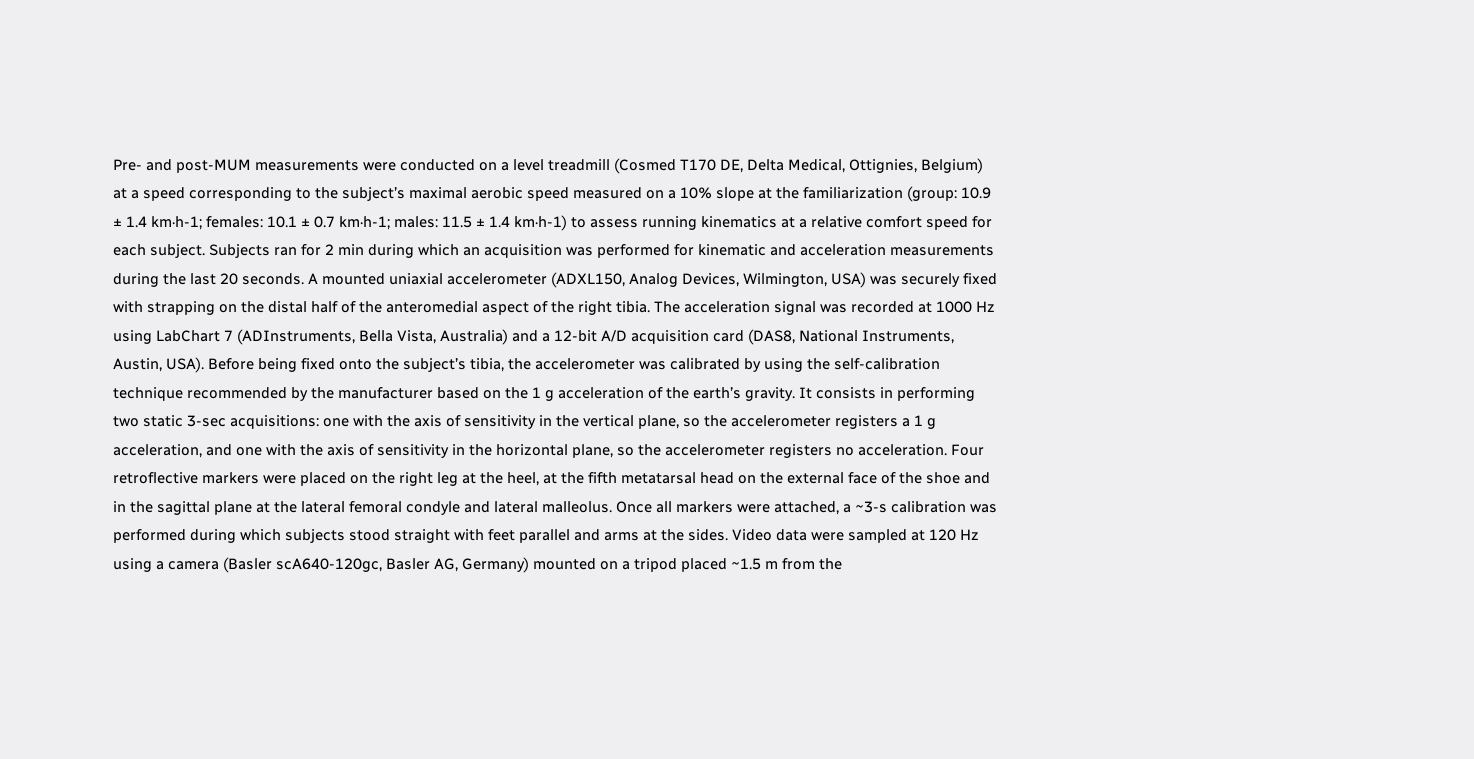Pre- and post-MUM measurements were conducted on a level treadmill (Cosmed T170 DE, Delta Medical, Ottignies, Belgium) at a speed corresponding to the subject’s maximal aerobic speed measured on a 10% slope at the familiarization (group: 10.9 ± 1.4 km·h-1; females: 10.1 ± 0.7 km·h-1; males: 11.5 ± 1.4 km·h-1) to assess running kinematics at a relative comfort speed for each subject. Subjects ran for 2 min during which an acquisition was performed for kinematic and acceleration measurements during the last 20 seconds. A mounted uniaxial accelerometer (ADXL150, Analog Devices, Wilmington, USA) was securely fixed with strapping on the distal half of the anteromedial aspect of the right tibia. The acceleration signal was recorded at 1000 Hz using LabChart 7 (ADInstruments, Bella Vista, Australia) and a 12-bit A/D acquisition card (DAS8, National Instruments, Austin, USA). Before being fixed onto the subject’s tibia, the accelerometer was calibrated by using the self-calibration technique recommended by the manufacturer based on the 1 g acceleration of the earth’s gravity. It consists in performing two static 3-sec acquisitions: one with the axis of sensitivity in the vertical plane, so the accelerometer registers a 1 g acceleration, and one with the axis of sensitivity in the horizontal plane, so the accelerometer registers no acceleration. Four retroflective markers were placed on the right leg at the heel, at the fifth metatarsal head on the external face of the shoe and in the sagittal plane at the lateral femoral condyle and lateral malleolus. Once all markers were attached, a ~3-s calibration was performed during which subjects stood straight with feet parallel and arms at the sides. Video data were sampled at 120 Hz using a camera (Basler scA640-120gc, Basler AG, Germany) mounted on a tripod placed ~1.5 m from the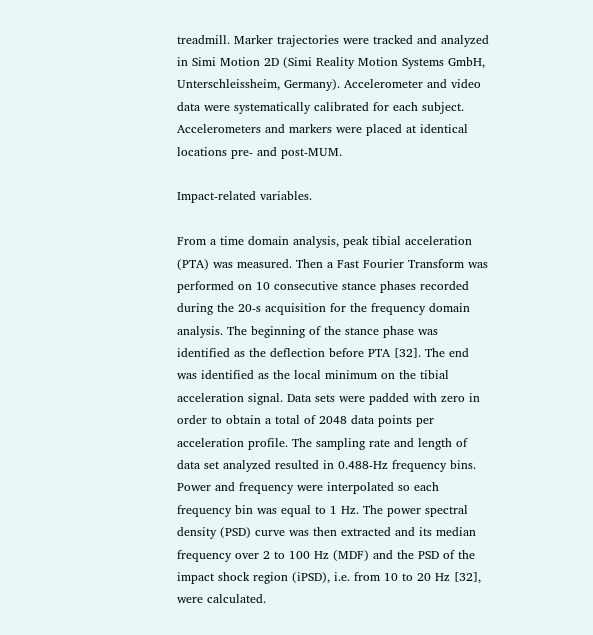treadmill. Marker trajectories were tracked and analyzed in Simi Motion 2D (Simi Reality Motion Systems GmbH, Unterschleissheim, Germany). Accelerometer and video data were systematically calibrated for each subject. Accelerometers and markers were placed at identical locations pre- and post-MUM.

Impact-related variables.

From a time domain analysis, peak tibial acceleration (PTA) was measured. Then a Fast Fourier Transform was performed on 10 consecutive stance phases recorded during the 20-s acquisition for the frequency domain analysis. The beginning of the stance phase was identified as the deflection before PTA [32]. The end was identified as the local minimum on the tibial acceleration signal. Data sets were padded with zero in order to obtain a total of 2048 data points per acceleration profile. The sampling rate and length of data set analyzed resulted in 0.488-Hz frequency bins. Power and frequency were interpolated so each frequency bin was equal to 1 Hz. The power spectral density (PSD) curve was then extracted and its median frequency over 2 to 100 Hz (MDF) and the PSD of the impact shock region (iPSD), i.e. from 10 to 20 Hz [32], were calculated.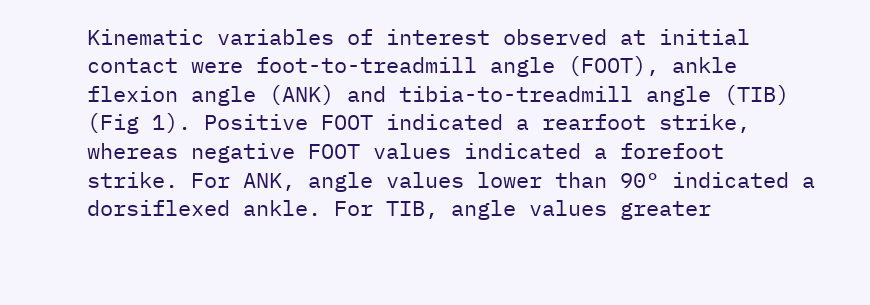Kinematic variables of interest observed at initial contact were foot-to-treadmill angle (FOOT), ankle flexion angle (ANK) and tibia-to-treadmill angle (TIB) (Fig 1). Positive FOOT indicated a rearfoot strike, whereas negative FOOT values indicated a forefoot strike. For ANK, angle values lower than 90° indicated a dorsiflexed ankle. For TIB, angle values greater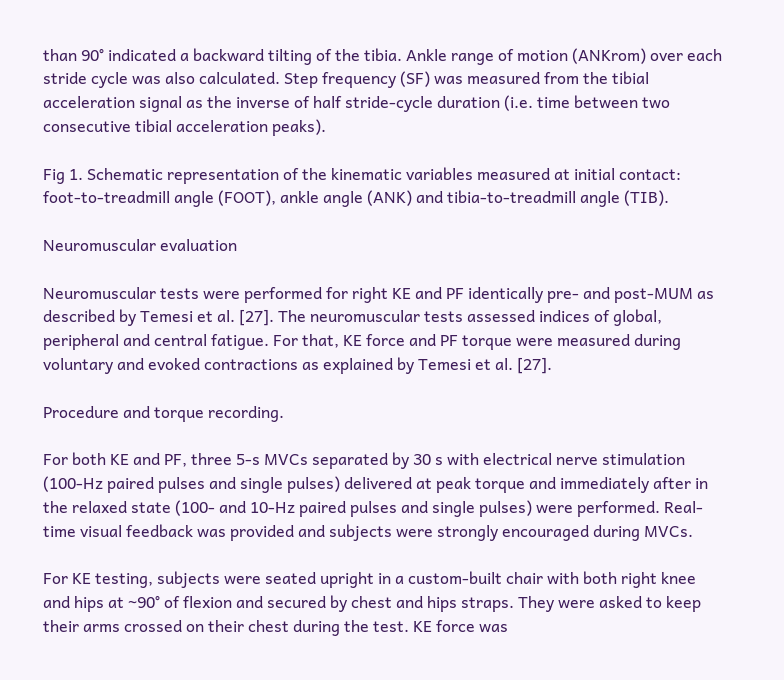than 90° indicated a backward tilting of the tibia. Ankle range of motion (ANKrom) over each stride cycle was also calculated. Step frequency (SF) was measured from the tibial acceleration signal as the inverse of half stride-cycle duration (i.e. time between two consecutive tibial acceleration peaks).

Fig 1. Schematic representation of the kinematic variables measured at initial contact: foot-to-treadmill angle (FOOT), ankle angle (ANK) and tibia-to-treadmill angle (TIB).

Neuromuscular evaluation

Neuromuscular tests were performed for right KE and PF identically pre- and post-MUM as described by Temesi et al. [27]. The neuromuscular tests assessed indices of global, peripheral and central fatigue. For that, KE force and PF torque were measured during voluntary and evoked contractions as explained by Temesi et al. [27].

Procedure and torque recording.

For both KE and PF, three 5-s MVCs separated by 30 s with electrical nerve stimulation (100-Hz paired pulses and single pulses) delivered at peak torque and immediately after in the relaxed state (100- and 10-Hz paired pulses and single pulses) were performed. Real-time visual feedback was provided and subjects were strongly encouraged during MVCs.

For KE testing, subjects were seated upright in a custom-built chair with both right knee and hips at ~90° of flexion and secured by chest and hips straps. They were asked to keep their arms crossed on their chest during the test. KE force was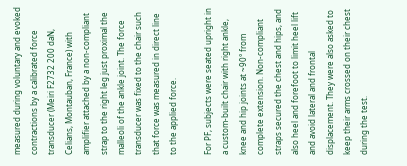measured during voluntary and evoked contractions by a calibrated force transducer (Meiri F2732 200 daN, Celians, Montauban, France) with amplifier attached by a non-compliant strap to the right leg just proximal the malleoli of the ankle joint. The force transducer was fixed to the chair such that force was measured in direct line to the applied force.

For PF, subjects were seated upright in a custom-built chair with right ankle, knee and hip joints at ~90° from complete extension. Non-compliant straps secured the chest and hips, and also heel and forefoot to limit heel lift and avoid lateral and frontal displacement. They were also asked to keep their arms crossed on their chest during the test.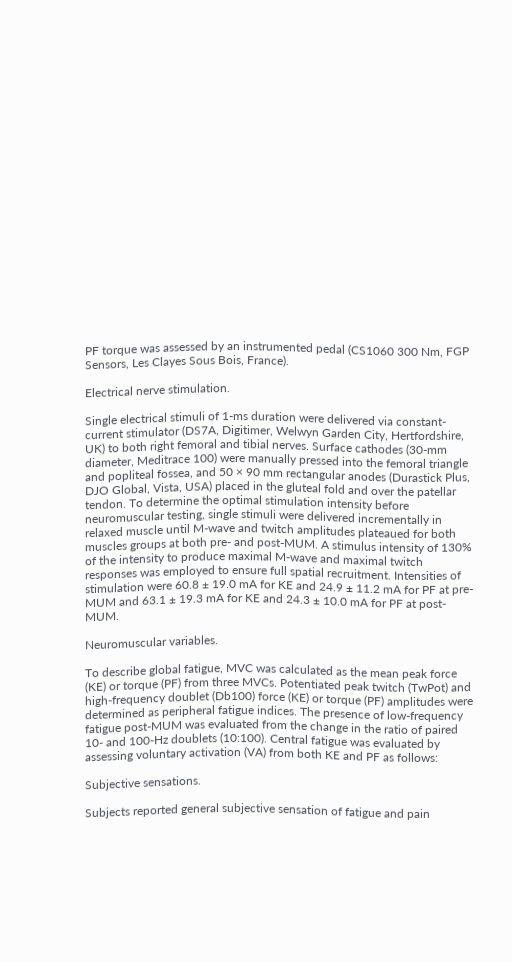PF torque was assessed by an instrumented pedal (CS1060 300 Nm, FGP Sensors, Les Clayes Sous Bois, France).

Electrical nerve stimulation.

Single electrical stimuli of 1-ms duration were delivered via constant-current stimulator (DS7A, Digitimer, Welwyn Garden City, Hertfordshire, UK) to both right femoral and tibial nerves. Surface cathodes (30-mm diameter, Meditrace 100) were manually pressed into the femoral triangle and popliteal fossea, and 50 × 90 mm rectangular anodes (Durastick Plus, DJO Global, Vista, USA) placed in the gluteal fold and over the patellar tendon. To determine the optimal stimulation intensity before neuromuscular testing, single stimuli were delivered incrementally in relaxed muscle until M-wave and twitch amplitudes plateaued for both muscles groups at both pre- and post-MUM. A stimulus intensity of 130% of the intensity to produce maximal M-wave and maximal twitch responses was employed to ensure full spatial recruitment. Intensities of stimulation were 60.8 ± 19.0 mA for KE and 24.9 ± 11.2 mA for PF at pre-MUM and 63.1 ± 19.3 mA for KE and 24.3 ± 10.0 mA for PF at post-MUM.

Neuromuscular variables.

To describe global fatigue, MVC was calculated as the mean peak force (KE) or torque (PF) from three MVCs. Potentiated peak twitch (TwPot) and high-frequency doublet (Db100) force (KE) or torque (PF) amplitudes were determined as peripheral fatigue indices. The presence of low-frequency fatigue post-MUM was evaluated from the change in the ratio of paired 10- and 100-Hz doublets (10:100). Central fatigue was evaluated by assessing voluntary activation (VA) from both KE and PF as follows:

Subjective sensations.

Subjects reported general subjective sensation of fatigue and pain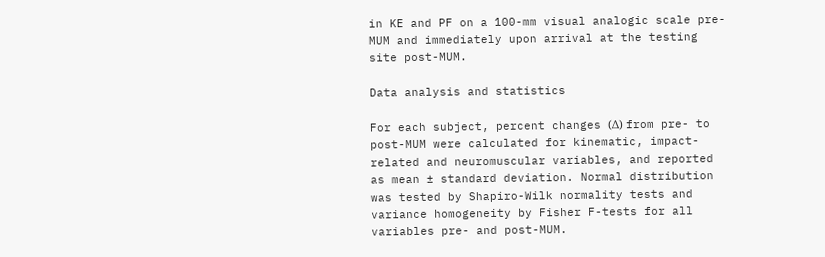in KE and PF on a 100-mm visual analogic scale pre-MUM and immediately upon arrival at the testing site post-MUM.

Data analysis and statistics

For each subject, percent changes (Δ) from pre- to post-MUM were calculated for kinematic, impact-related and neuromuscular variables, and reported as mean ± standard deviation. Normal distribution was tested by Shapiro-Wilk normality tests and variance homogeneity by Fisher F-tests for all variables pre- and post-MUM.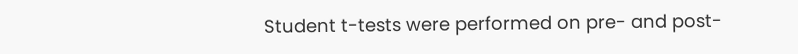Student t-tests were performed on pre- and post-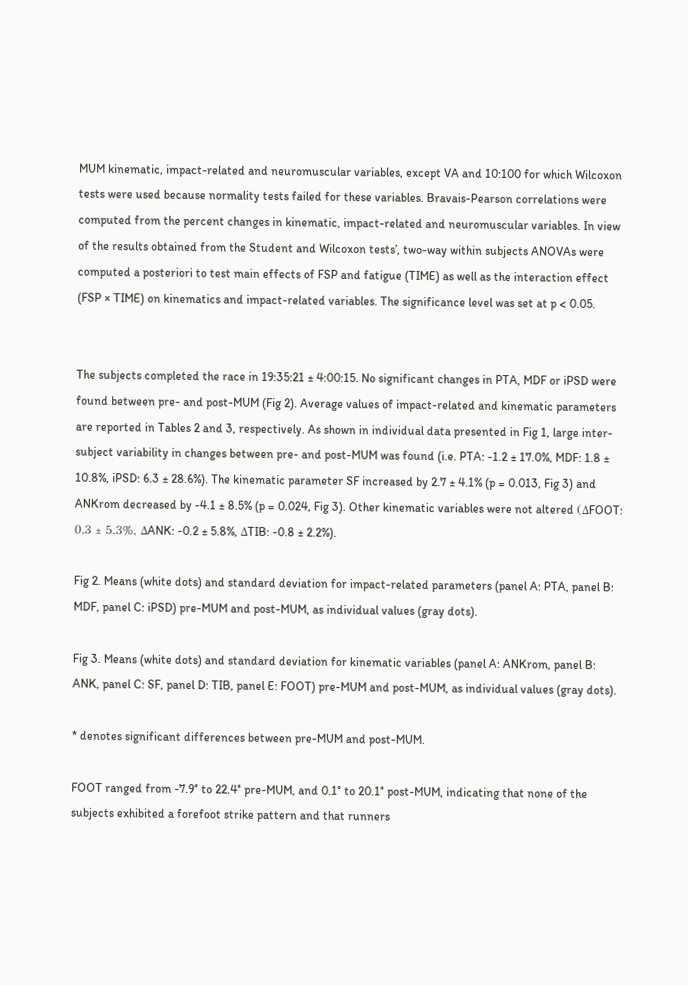MUM kinematic, impact-related and neuromuscular variables, except VA and 10:100 for which Wilcoxon tests were used because normality tests failed for these variables. Bravais-Pearson correlations were computed from the percent changes in kinematic, impact-related and neuromuscular variables. In view of the results obtained from the Student and Wilcoxon tests’, two-way within subjects ANOVAs were computed a posteriori to test main effects of FSP and fatigue (TIME) as well as the interaction effect (FSP × TIME) on kinematics and impact-related variables. The significance level was set at p < 0.05.


The subjects completed the race in 19:35:21 ± 4:00:15. No significant changes in PTA, MDF or iPSD were found between pre- and post-MUM (Fig 2). Average values of impact-related and kinematic parameters are reported in Tables 2 and 3, respectively. As shown in individual data presented in Fig 1, large inter-subject variability in changes between pre- and post-MUM was found (i.e. PTA: -1.2 ± 17.0%, MDF: 1.8 ± 10.8%, iPSD: 6.3 ± 28.6%). The kinematic parameter SF increased by 2.7 ± 4.1% (p = 0.013, Fig 3) and ANKrom decreased by -4.1 ± 8.5% (p = 0.024, Fig 3). Other kinematic variables were not altered (ΔFOOT: 0.3 ± 5.3%, ΔANK: -0.2 ± 5.8%, ΔTIB: -0.8 ± 2.2%).

Fig 2. Means (white dots) and standard deviation for impact-related parameters (panel A: PTA, panel B: MDF, panel C: iPSD) pre-MUM and post-MUM, as individual values (gray dots).

Fig 3. Means (white dots) and standard deviation for kinematic variables (panel A: ANKrom, panel B: ANK, panel C: SF, panel D: TIB, panel E: FOOT) pre-MUM and post-MUM, as individual values (gray dots).

* denotes significant differences between pre-MUM and post-MUM.

FOOT ranged from -7.9° to 22.4° pre-MUM, and 0.1° to 20.1° post-MUM, indicating that none of the subjects exhibited a forefoot strike pattern and that runners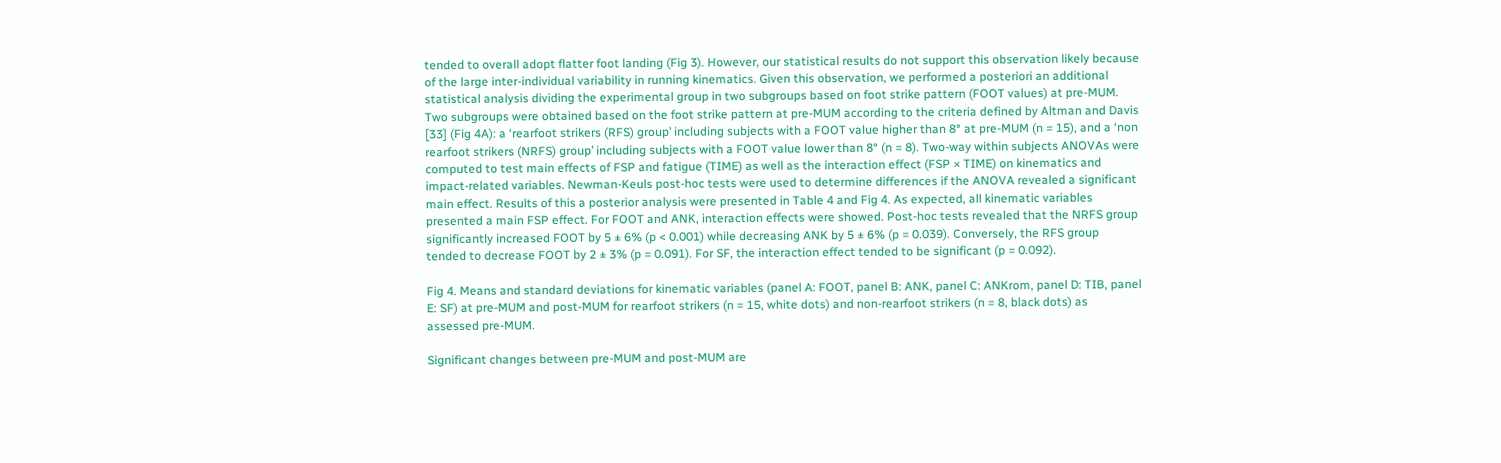tended to overall adopt flatter foot landing (Fig 3). However, our statistical results do not support this observation likely because of the large inter-individual variability in running kinematics. Given this observation, we performed a posteriori an additional statistical analysis dividing the experimental group in two subgroups based on foot strike pattern (FOOT values) at pre-MUM. Two subgroups were obtained based on the foot strike pattern at pre-MUM according to the criteria defined by Altman and Davis [33] (Fig 4A): a ‘rearfoot strikers (RFS) group’ including subjects with a FOOT value higher than 8° at pre-MUM (n = 15), and a ‘non rearfoot strikers (NRFS) group’ including subjects with a FOOT value lower than 8° (n = 8). Two-way within subjects ANOVAs were computed to test main effects of FSP and fatigue (TIME) as well as the interaction effect (FSP × TIME) on kinematics and impact-related variables. Newman-Keuls post-hoc tests were used to determine differences if the ANOVA revealed a significant main effect. Results of this a posterior analysis were presented in Table 4 and Fig 4. As expected, all kinematic variables presented a main FSP effect. For FOOT and ANK, interaction effects were showed. Post-hoc tests revealed that the NRFS group significantly increased FOOT by 5 ± 6% (p < 0.001) while decreasing ANK by 5 ± 6% (p = 0.039). Conversely, the RFS group tended to decrease FOOT by 2 ± 3% (p = 0.091). For SF, the interaction effect tended to be significant (p = 0.092).

Fig 4. Means and standard deviations for kinematic variables (panel A: FOOT, panel B: ANK, panel C: ANKrom, panel D: TIB, panel E: SF) at pre-MUM and post-MUM for rearfoot strikers (n = 15, white dots) and non-rearfoot strikers (n = 8, black dots) as assessed pre-MUM.

Significant changes between pre-MUM and post-MUM are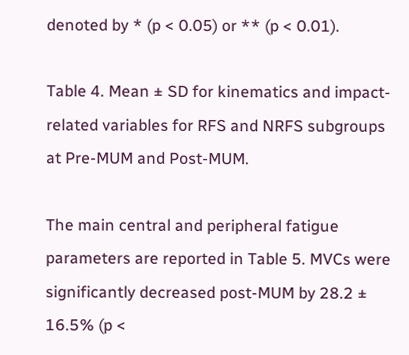denoted by * (p < 0.05) or ** (p < 0.01).

Table 4. Mean ± SD for kinematics and impact-related variables for RFS and NRFS subgroups at Pre-MUM and Post-MUM.

The main central and peripheral fatigue parameters are reported in Table 5. MVCs were significantly decreased post-MUM by 28.2 ± 16.5% (p <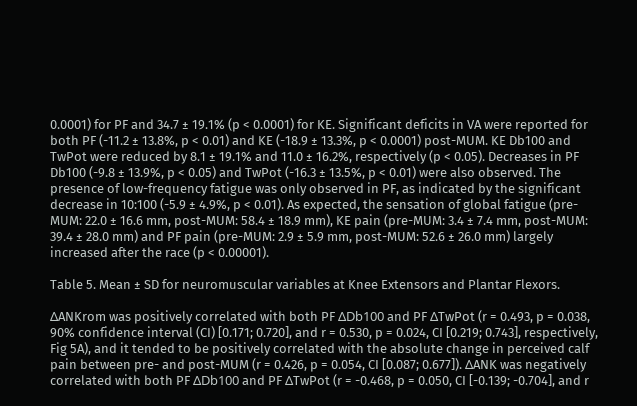0.0001) for PF and 34.7 ± 19.1% (p < 0.0001) for KE. Significant deficits in VA were reported for both PF (-11.2 ± 13.8%, p < 0.01) and KE (-18.9 ± 13.3%, p < 0.0001) post-MUM. KE Db100 and TwPot were reduced by 8.1 ± 19.1% and 11.0 ± 16.2%, respectively (p < 0.05). Decreases in PF Db100 (-9.8 ± 13.9%, p < 0.05) and TwPot (-16.3 ± 13.5%, p < 0.01) were also observed. The presence of low-frequency fatigue was only observed in PF, as indicated by the significant decrease in 10:100 (-5.9 ± 4.9%, p < 0.01). As expected, the sensation of global fatigue (pre-MUM: 22.0 ± 16.6 mm, post-MUM: 58.4 ± 18.9 mm), KE pain (pre-MUM: 3.4 ± 7.4 mm, post-MUM: 39.4 ± 28.0 mm) and PF pain (pre-MUM: 2.9 ± 5.9 mm, post-MUM: 52.6 ± 26.0 mm) largely increased after the race (p < 0.00001).

Table 5. Mean ± SD for neuromuscular variables at Knee Extensors and Plantar Flexors.

ΔANKrom was positively correlated with both PF ΔDb100 and PF ΔTwPot (r = 0.493, p = 0.038, 90% confidence interval (CI) [0.171; 0.720], and r = 0.530, p = 0.024, CI [0.219; 0.743], respectively, Fig 5A), and it tended to be positively correlated with the absolute change in perceived calf pain between pre- and post-MUM (r = 0.426, p = 0.054, CI [0.087; 0.677]). ΔANK was negatively correlated with both PF ΔDb100 and PF ΔTwPot (r = -0.468, p = 0.050, CI [-0.139; -0.704], and r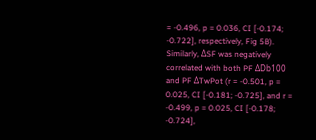= -0.496, p = 0.036, CI [-0.174; -0.722], respectively, Fig 5B). Similarly, ΔSF was negatively correlated with both PF ΔDb100 and PF ΔTwPot (r = -0.501, p = 0.025, CI [-0.181; -0.725], and r = -0.499, p = 0.025, CI [-0.178; -0.724],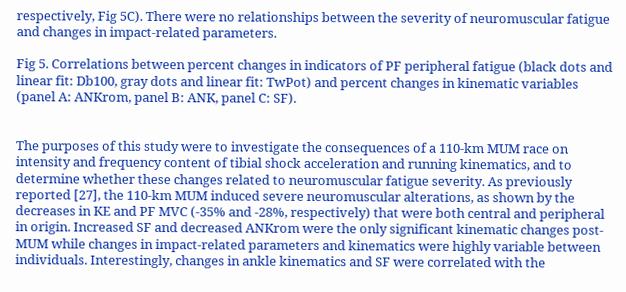respectively, Fig 5C). There were no relationships between the severity of neuromuscular fatigue and changes in impact-related parameters.

Fig 5. Correlations between percent changes in indicators of PF peripheral fatigue (black dots and linear fit: Db100, gray dots and linear fit: TwPot) and percent changes in kinematic variables (panel A: ANKrom, panel B: ANK, panel C: SF).


The purposes of this study were to investigate the consequences of a 110-km MUM race on intensity and frequency content of tibial shock acceleration and running kinematics, and to determine whether these changes related to neuromuscular fatigue severity. As previously reported [27], the 110-km MUM induced severe neuromuscular alterations, as shown by the decreases in KE and PF MVC (-35% and -28%, respectively) that were both central and peripheral in origin. Increased SF and decreased ANKrom were the only significant kinematic changes post-MUM while changes in impact-related parameters and kinematics were highly variable between individuals. Interestingly, changes in ankle kinematics and SF were correlated with the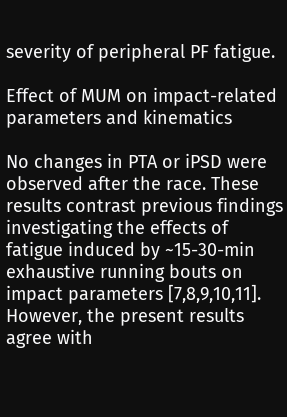severity of peripheral PF fatigue.

Effect of MUM on impact-related parameters and kinematics

No changes in PTA or iPSD were observed after the race. These results contrast previous findings investigating the effects of fatigue induced by ~15-30-min exhaustive running bouts on impact parameters [7,8,9,10,11]. However, the present results agree with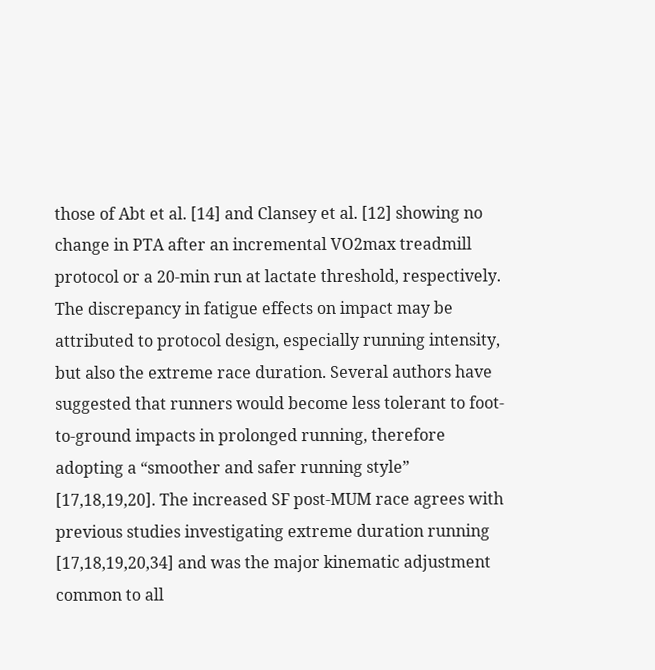those of Abt et al. [14] and Clansey et al. [12] showing no change in PTA after an incremental VO2max treadmill protocol or a 20-min run at lactate threshold, respectively. The discrepancy in fatigue effects on impact may be attributed to protocol design, especially running intensity, but also the extreme race duration. Several authors have suggested that runners would become less tolerant to foot-to-ground impacts in prolonged running, therefore adopting a “smoother and safer running style” [17,18,19,20]. The increased SF post-MUM race agrees with previous studies investigating extreme duration running [17,18,19,20,34] and was the major kinematic adjustment common to all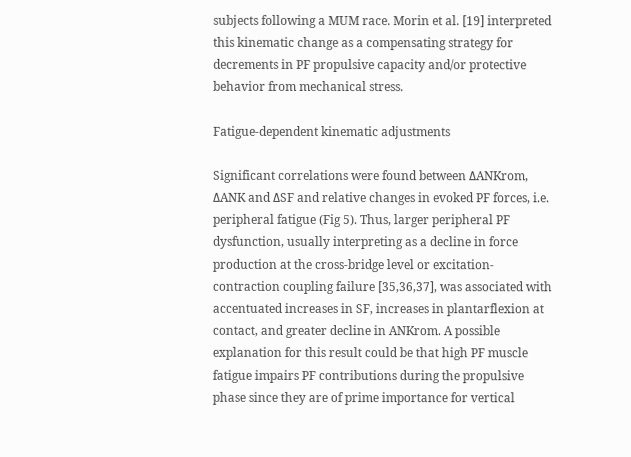subjects following a MUM race. Morin et al. [19] interpreted this kinematic change as a compensating strategy for decrements in PF propulsive capacity and/or protective behavior from mechanical stress.

Fatigue-dependent kinematic adjustments

Significant correlations were found between ΔANKrom, ΔANK and ΔSF and relative changes in evoked PF forces, i.e. peripheral fatigue (Fig 5). Thus, larger peripheral PF dysfunction, usually interpreting as a decline in force production at the cross-bridge level or excitation-contraction coupling failure [35,36,37], was associated with accentuated increases in SF, increases in plantarflexion at contact, and greater decline in ANKrom. A possible explanation for this result could be that high PF muscle fatigue impairs PF contributions during the propulsive phase since they are of prime importance for vertical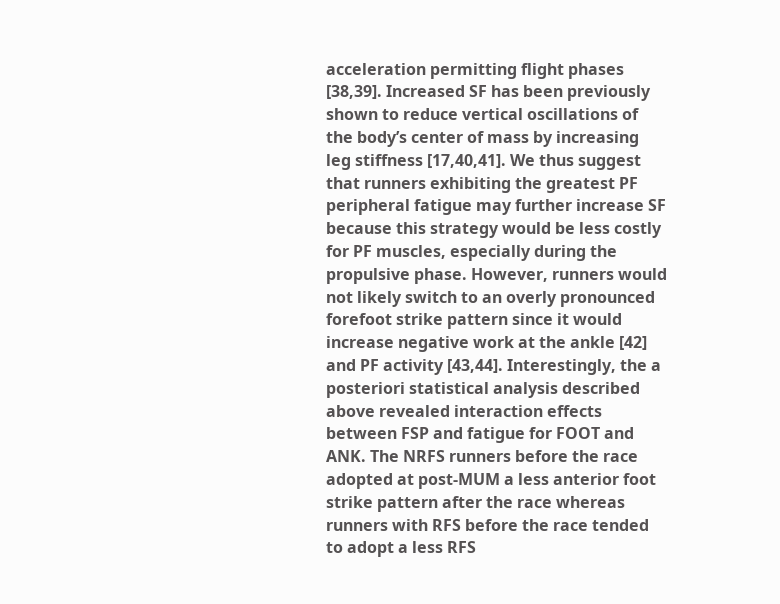acceleration permitting flight phases [38,39]. Increased SF has been previously shown to reduce vertical oscillations of the body’s center of mass by increasing leg stiffness [17,40,41]. We thus suggest that runners exhibiting the greatest PF peripheral fatigue may further increase SF because this strategy would be less costly for PF muscles, especially during the propulsive phase. However, runners would not likely switch to an overly pronounced forefoot strike pattern since it would increase negative work at the ankle [42] and PF activity [43,44]. Interestingly, the a posteriori statistical analysis described above revealed interaction effects between FSP and fatigue for FOOT and ANK. The NRFS runners before the race adopted at post-MUM a less anterior foot strike pattern after the race whereas runners with RFS before the race tended to adopt a less RFS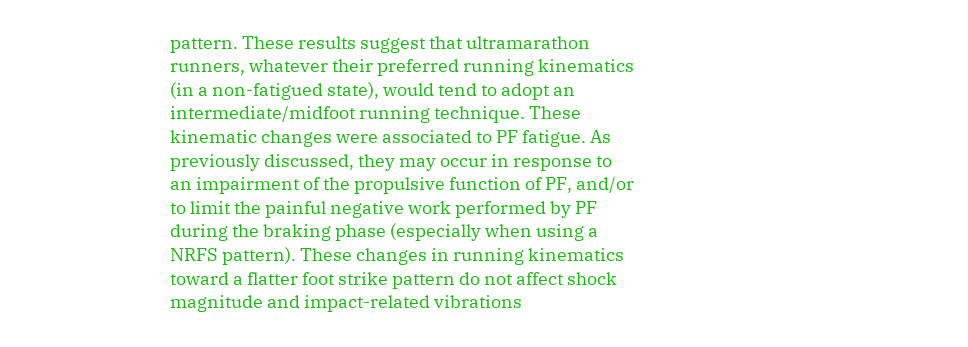pattern. These results suggest that ultramarathon runners, whatever their preferred running kinematics (in a non-fatigued state), would tend to adopt an intermediate/midfoot running technique. These kinematic changes were associated to PF fatigue. As previously discussed, they may occur in response to an impairment of the propulsive function of PF, and/or to limit the painful negative work performed by PF during the braking phase (especially when using a NRFS pattern). These changes in running kinematics toward a flatter foot strike pattern do not affect shock magnitude and impact-related vibrations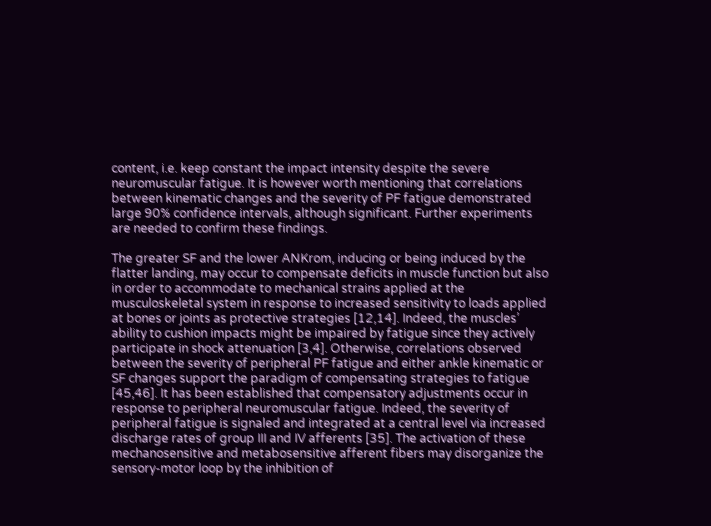content, i.e. keep constant the impact intensity despite the severe neuromuscular fatigue. It is however worth mentioning that correlations between kinematic changes and the severity of PF fatigue demonstrated large 90% confidence intervals, although significant. Further experiments are needed to confirm these findings.

The greater SF and the lower ANKrom, inducing or being induced by the flatter landing, may occur to compensate deficits in muscle function but also in order to accommodate to mechanical strains applied at the musculoskeletal system in response to increased sensitivity to loads applied at bones or joints as protective strategies [12,14]. Indeed, the muscles’ ability to cushion impacts might be impaired by fatigue since they actively participate in shock attenuation [3,4]. Otherwise, correlations observed between the severity of peripheral PF fatigue and either ankle kinematic or SF changes support the paradigm of compensating strategies to fatigue [45,46]. It has been established that compensatory adjustments occur in response to peripheral neuromuscular fatigue. Indeed, the severity of peripheral fatigue is signaled and integrated at a central level via increased discharge rates of group III and IV afferents [35]. The activation of these mechanosensitive and metabosensitive afferent fibers may disorganize the sensory-motor loop by the inhibition of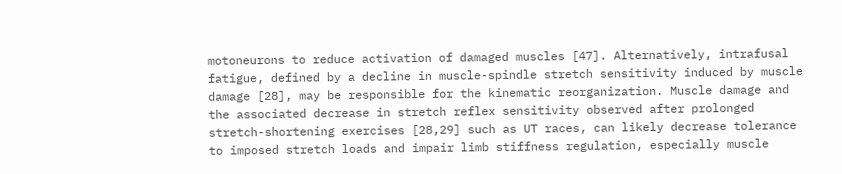motoneurons to reduce activation of damaged muscles [47]. Alternatively, intrafusal fatigue, defined by a decline in muscle-spindle stretch sensitivity induced by muscle damage [28], may be responsible for the kinematic reorganization. Muscle damage and the associated decrease in stretch reflex sensitivity observed after prolonged stretch-shortening exercises [28,29] such as UT races, can likely decrease tolerance to imposed stretch loads and impair limb stiffness regulation, especially muscle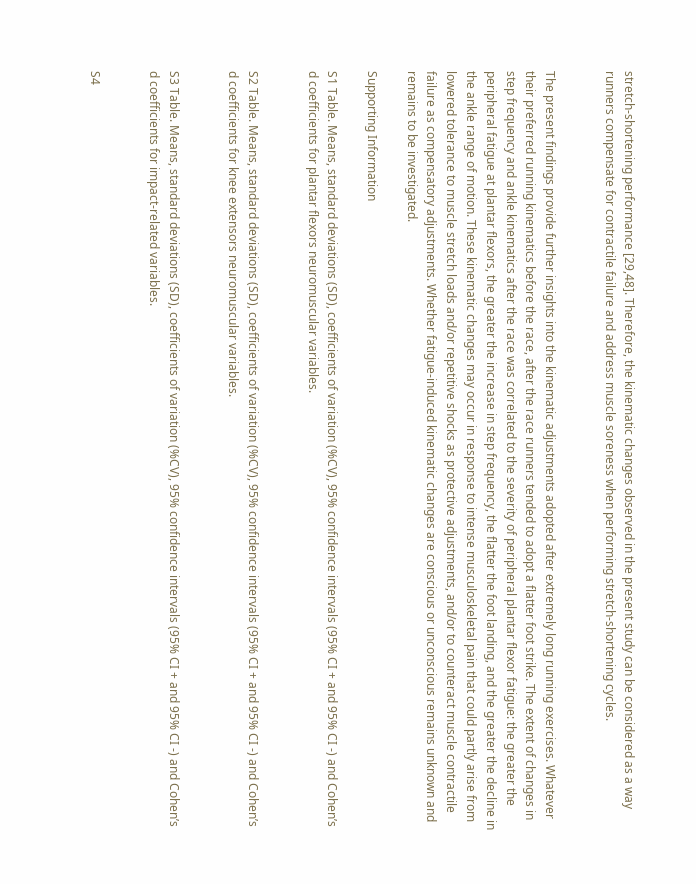stretch-shortening performance [29,48]. Therefore, the kinematic changes observed in the present study can be considered as a way runners compensate for contractile failure and address muscle soreness when performing stretch-shortening cycles.


The present findings provide further insights into the kinematic adjustments adopted after extremely long running exercises. Whatever their preferred running kinematics before the race, after the race runners tended to adopt a flatter foot strike. The extent of changes in step frequency and ankle kinematics after the race was correlated to the severity of peripheral plantar flexor fatigue: the greater the peripheral fatigue at plantar flexors, the greater the increase in step frequency, the flatter the foot landing, and the greater the decline in the ankle range of motion. These kinematic changes may occur in response to intense musculoskeletal pain that could partly arise from lowered tolerance to muscle stretch loads and/or repetitive shocks as protective adjustments, and/or to counteract muscle contractile failure as compensatory adjustments. Whether fatigue-induced kinematic changes are conscious or unconscious remains unknown and remains to be investigated.

Supporting Information

S1 Table. Means, standard deviations (SD), coefficients of variation (%CV), 95% confidence intervals (95% CI + and 95% CI -) and Cohen’s d coefficients for plantar flexors neuromuscular variables.


S2 Table. Means, standard deviations (SD), coefficients of variation (%CV), 95% confidence intervals (95% CI + and 95% CI -) and Cohen’s d coefficients for knee extensors neuromuscular variables.


S3 Table. Means, standard deviations (SD), coefficients of variation (%CV), 95% confidence intervals (95% CI + and 95% CI -) and Cohen’s d coefficients for impact-related variables.


S4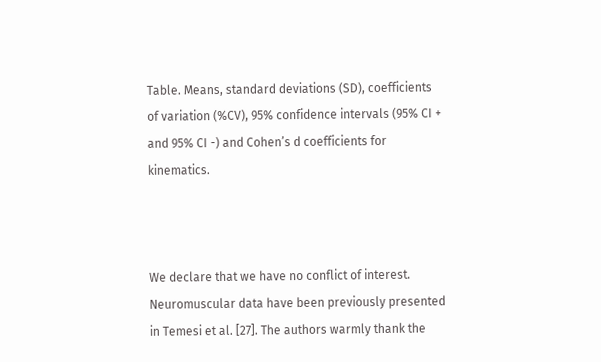Table. Means, standard deviations (SD), coefficients of variation (%CV), 95% confidence intervals (95% CI + and 95% CI -) and Cohen’s d coefficients for kinematics.



We declare that we have no conflict of interest. Neuromuscular data have been previously presented in Temesi et al. [27]. The authors warmly thank the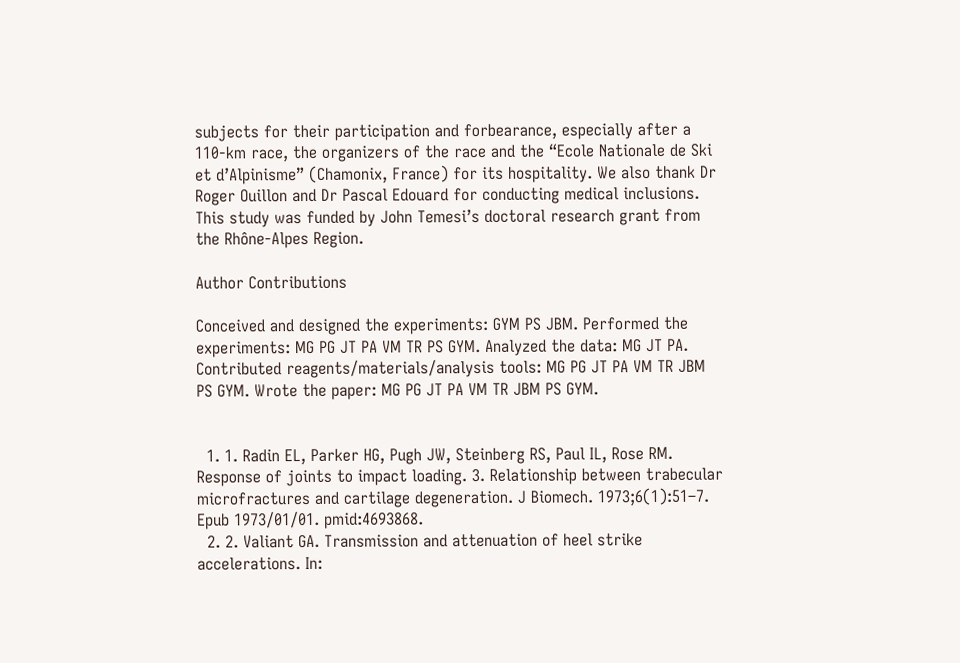subjects for their participation and forbearance, especially after a 110-km race, the organizers of the race and the “Ecole Nationale de Ski et d’Alpinisme” (Chamonix, France) for its hospitality. We also thank Dr Roger Ouillon and Dr Pascal Edouard for conducting medical inclusions. This study was funded by John Temesi’s doctoral research grant from the Rhône-Alpes Region.

Author Contributions

Conceived and designed the experiments: GYM PS JBM. Performed the experiments: MG PG JT PA VM TR PS GYM. Analyzed the data: MG JT PA. Contributed reagents/materials/analysis tools: MG PG JT PA VM TR JBM PS GYM. Wrote the paper: MG PG JT PA VM TR JBM PS GYM.


  1. 1. Radin EL, Parker HG, Pugh JW, Steinberg RS, Paul IL, Rose RM. Response of joints to impact loading. 3. Relationship between trabecular microfractures and cartilage degeneration. J Biomech. 1973;6(1):51–7. Epub 1973/01/01. pmid:4693868.
  2. 2. Valiant GA. Transmission and attenuation of heel strike accelerations. In: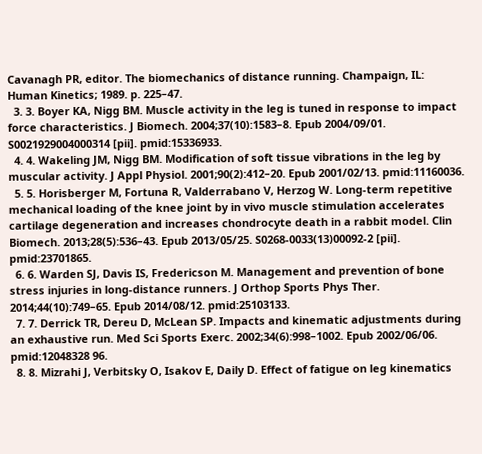Cavanagh PR, editor. The biomechanics of distance running. Champaign, IL: Human Kinetics; 1989. p. 225–47.
  3. 3. Boyer KA, Nigg BM. Muscle activity in the leg is tuned in response to impact force characteristics. J Biomech. 2004;37(10):1583–8. Epub 2004/09/01. S0021929004000314 [pii]. pmid:15336933.
  4. 4. Wakeling JM, Nigg BM. Modification of soft tissue vibrations in the leg by muscular activity. J Appl Physiol. 2001;90(2):412–20. Epub 2001/02/13. pmid:11160036.
  5. 5. Horisberger M, Fortuna R, Valderrabano V, Herzog W. Long-term repetitive mechanical loading of the knee joint by in vivo muscle stimulation accelerates cartilage degeneration and increases chondrocyte death in a rabbit model. Clin Biomech. 2013;28(5):536–43. Epub 2013/05/25. S0268-0033(13)00092-2 [pii]. pmid:23701865.
  6. 6. Warden SJ, Davis IS, Fredericson M. Management and prevention of bone stress injuries in long-distance runners. J Orthop Sports Phys Ther. 2014;44(10):749–65. Epub 2014/08/12. pmid:25103133.
  7. 7. Derrick TR, Dereu D, McLean SP. Impacts and kinematic adjustments during an exhaustive run. Med Sci Sports Exerc. 2002;34(6):998–1002. Epub 2002/06/06. pmid:12048328 96.
  8. 8. Mizrahi J, Verbitsky O, Isakov E, Daily D. Effect of fatigue on leg kinematics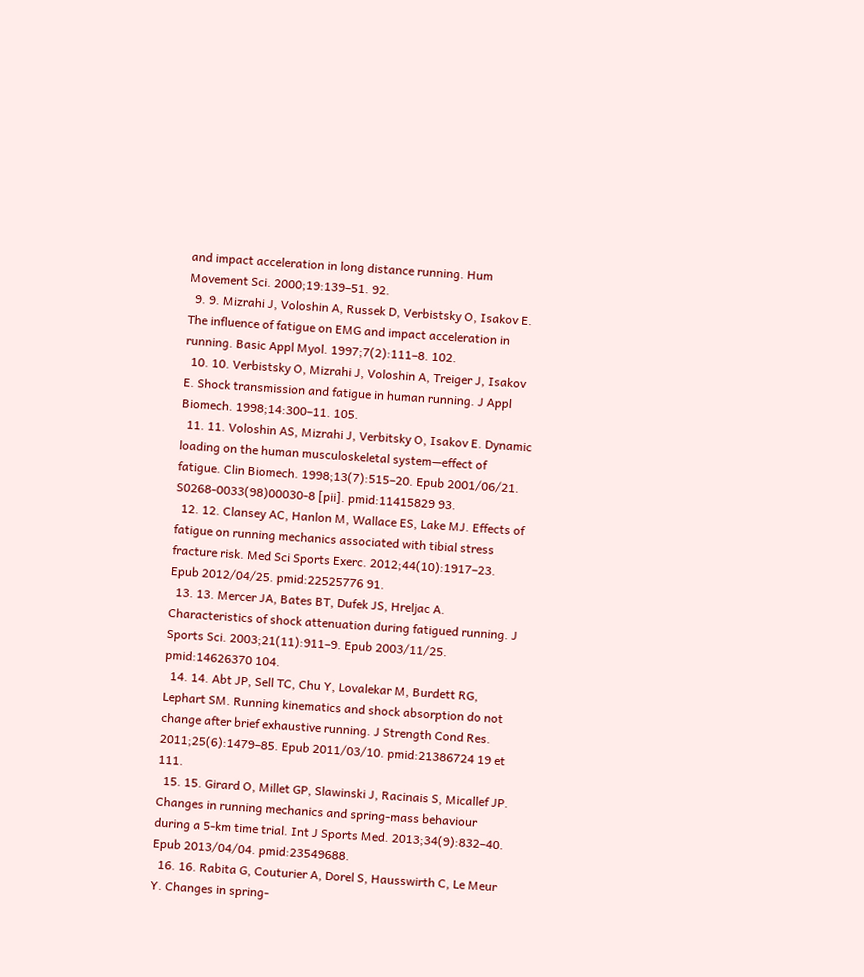and impact acceleration in long distance running. Hum Movement Sci. 2000;19:139–51. 92.
  9. 9. Mizrahi J, Voloshin A, Russek D, Verbistsky O, Isakov E. The influence of fatigue on EMG and impact acceleration in running. Basic Appl Myol. 1997;7(2):111–8. 102.
  10. 10. Verbistsky O, Mizrahi J, Voloshin A, Treiger J, Isakov E. Shock transmission and fatigue in human running. J Appl Biomech. 1998;14:300–11. 105.
  11. 11. Voloshin AS, Mizrahi J, Verbitsky O, Isakov E. Dynamic loading on the human musculoskeletal system—effect of fatigue. Clin Biomech. 1998;13(7):515–20. Epub 2001/06/21. S0268-0033(98)00030-8 [pii]. pmid:11415829 93.
  12. 12. Clansey AC, Hanlon M, Wallace ES, Lake MJ. Effects of fatigue on running mechanics associated with tibial stress fracture risk. Med Sci Sports Exerc. 2012;44(10):1917–23. Epub 2012/04/25. pmid:22525776 91.
  13. 13. Mercer JA, Bates BT, Dufek JS, Hreljac A. Characteristics of shock attenuation during fatigued running. J Sports Sci. 2003;21(11):911–9. Epub 2003/11/25. pmid:14626370 104.
  14. 14. Abt JP, Sell TC, Chu Y, Lovalekar M, Burdett RG, Lephart SM. Running kinematics and shock absorption do not change after brief exhaustive running. J Strength Cond Res. 2011;25(6):1479–85. Epub 2011/03/10. pmid:21386724 19 et 111.
  15. 15. Girard O, Millet GP, Slawinski J, Racinais S, Micallef JP. Changes in running mechanics and spring-mass behaviour during a 5-km time trial. Int J Sports Med. 2013;34(9):832–40. Epub 2013/04/04. pmid:23549688.
  16. 16. Rabita G, Couturier A, Dorel S, Hausswirth C, Le Meur Y. Changes in spring-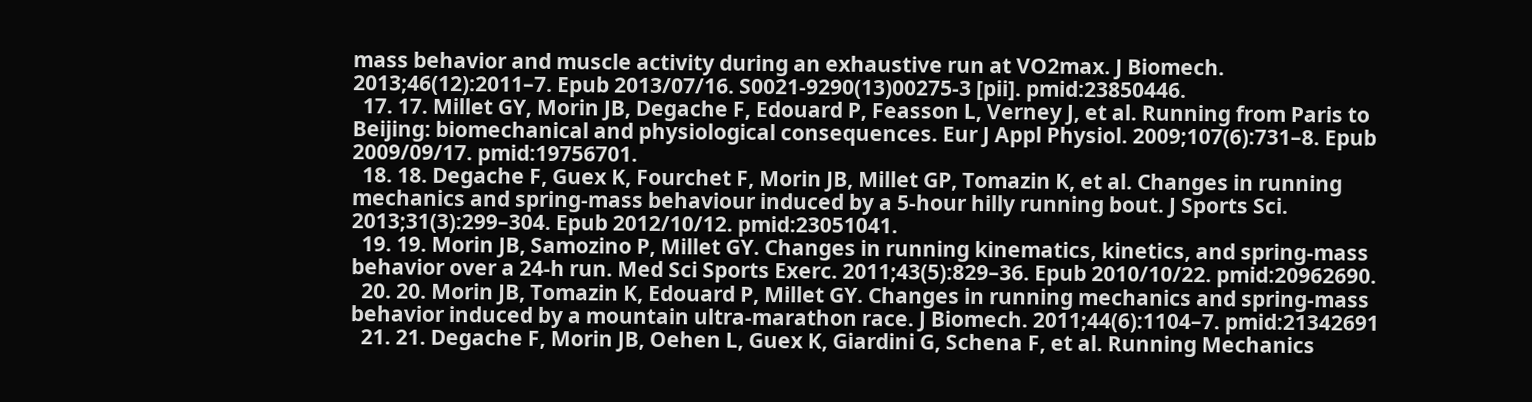mass behavior and muscle activity during an exhaustive run at VO2max. J Biomech. 2013;46(12):2011–7. Epub 2013/07/16. S0021-9290(13)00275-3 [pii]. pmid:23850446.
  17. 17. Millet GY, Morin JB, Degache F, Edouard P, Feasson L, Verney J, et al. Running from Paris to Beijing: biomechanical and physiological consequences. Eur J Appl Physiol. 2009;107(6):731–8. Epub 2009/09/17. pmid:19756701.
  18. 18. Degache F, Guex K, Fourchet F, Morin JB, Millet GP, Tomazin K, et al. Changes in running mechanics and spring-mass behaviour induced by a 5-hour hilly running bout. J Sports Sci. 2013;31(3):299–304. Epub 2012/10/12. pmid:23051041.
  19. 19. Morin JB, Samozino P, Millet GY. Changes in running kinematics, kinetics, and spring-mass behavior over a 24-h run. Med Sci Sports Exerc. 2011;43(5):829–36. Epub 2010/10/22. pmid:20962690.
  20. 20. Morin JB, Tomazin K, Edouard P, Millet GY. Changes in running mechanics and spring-mass behavior induced by a mountain ultra-marathon race. J Biomech. 2011;44(6):1104–7. pmid:21342691
  21. 21. Degache F, Morin JB, Oehen L, Guex K, Giardini G, Schena F, et al. Running Mechanics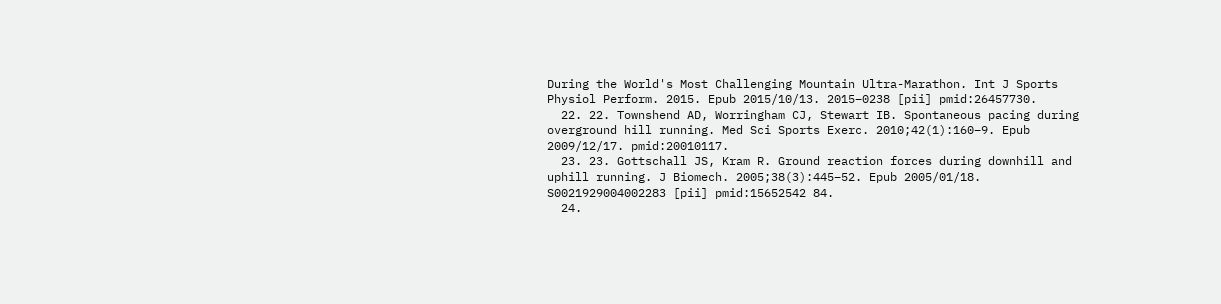During the World's Most Challenging Mountain Ultra-Marathon. Int J Sports Physiol Perform. 2015. Epub 2015/10/13. 2015–0238 [pii] pmid:26457730.
  22. 22. Townshend AD, Worringham CJ, Stewart IB. Spontaneous pacing during overground hill running. Med Sci Sports Exerc. 2010;42(1):160–9. Epub 2009/12/17. pmid:20010117.
  23. 23. Gottschall JS, Kram R. Ground reaction forces during downhill and uphill running. J Biomech. 2005;38(3):445–52. Epub 2005/01/18. S0021929004002283 [pii] pmid:15652542 84.
  24.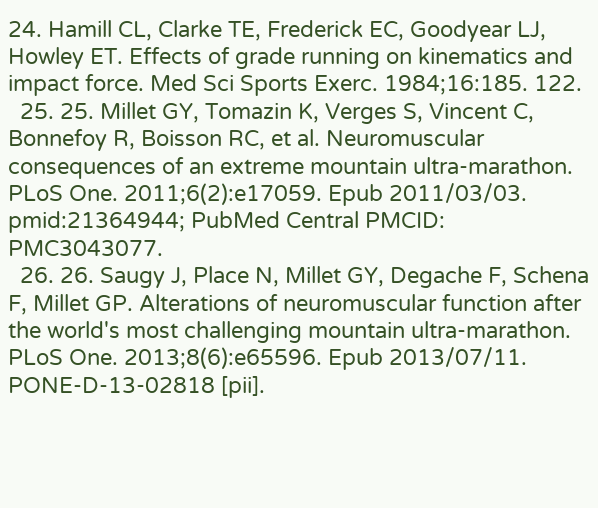24. Hamill CL, Clarke TE, Frederick EC, Goodyear LJ, Howley ET. Effects of grade running on kinematics and impact force. Med Sci Sports Exerc. 1984;16:185. 122.
  25. 25. Millet GY, Tomazin K, Verges S, Vincent C, Bonnefoy R, Boisson RC, et al. Neuromuscular consequences of an extreme mountain ultra-marathon. PLoS One. 2011;6(2):e17059. Epub 2011/03/03. pmid:21364944; PubMed Central PMCID: PMC3043077.
  26. 26. Saugy J, Place N, Millet GY, Degache F, Schena F, Millet GP. Alterations of neuromuscular function after the world's most challenging mountain ultra-marathon. PLoS One. 2013;8(6):e65596. Epub 2013/07/11. PONE-D-13-02818 [pii].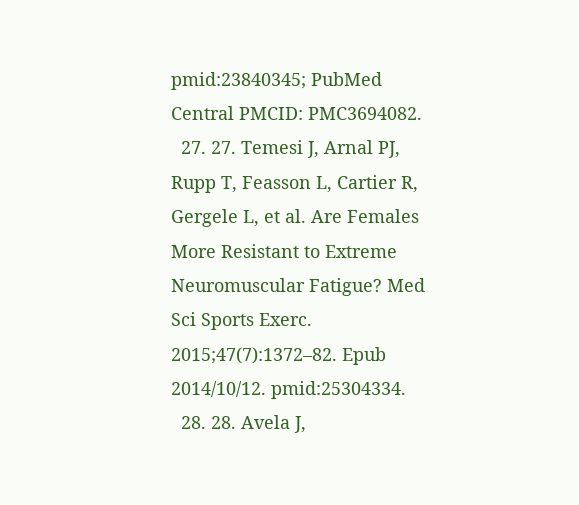pmid:23840345; PubMed Central PMCID: PMC3694082.
  27. 27. Temesi J, Arnal PJ, Rupp T, Feasson L, Cartier R, Gergele L, et al. Are Females More Resistant to Extreme Neuromuscular Fatigue? Med Sci Sports Exerc. 2015;47(7):1372–82. Epub 2014/10/12. pmid:25304334.
  28. 28. Avela J,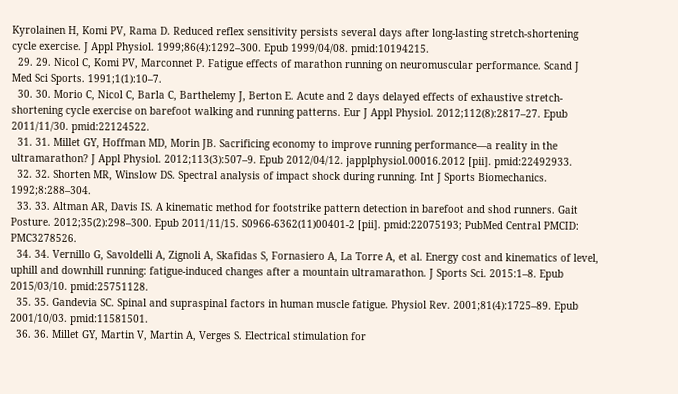Kyrolainen H, Komi PV, Rama D. Reduced reflex sensitivity persists several days after long-lasting stretch-shortening cycle exercise. J Appl Physiol. 1999;86(4):1292–300. Epub 1999/04/08. pmid:10194215.
  29. 29. Nicol C, Komi PV, Marconnet P. Fatigue effects of marathon running on neuromuscular performance. Scand J Med Sci Sports. 1991;1(1):10–7.
  30. 30. Morio C, Nicol C, Barla C, Barthelemy J, Berton E. Acute and 2 days delayed effects of exhaustive stretch-shortening cycle exercise on barefoot walking and running patterns. Eur J Appl Physiol. 2012;112(8):2817–27. Epub 2011/11/30. pmid:22124522.
  31. 31. Millet GY, Hoffman MD, Morin JB. Sacrificing economy to improve running performance—a reality in the ultramarathon? J Appl Physiol. 2012;113(3):507–9. Epub 2012/04/12. japplphysiol.00016.2012 [pii]. pmid:22492933.
  32. 32. Shorten MR, Winslow DS. Spectral analysis of impact shock during running. Int J Sports Biomechanics. 1992;8:288–304.
  33. 33. Altman AR, Davis IS. A kinematic method for footstrike pattern detection in barefoot and shod runners. Gait Posture. 2012;35(2):298–300. Epub 2011/11/15. S0966-6362(11)00401-2 [pii]. pmid:22075193; PubMed Central PMCID: PMC3278526.
  34. 34. Vernillo G, Savoldelli A, Zignoli A, Skafidas S, Fornasiero A, La Torre A, et al. Energy cost and kinematics of level, uphill and downhill running: fatigue-induced changes after a mountain ultramarathon. J Sports Sci. 2015:1–8. Epub 2015/03/10. pmid:25751128.
  35. 35. Gandevia SC. Spinal and supraspinal factors in human muscle fatigue. Physiol Rev. 2001;81(4):1725–89. Epub 2001/10/03. pmid:11581501.
  36. 36. Millet GY, Martin V, Martin A, Verges S. Electrical stimulation for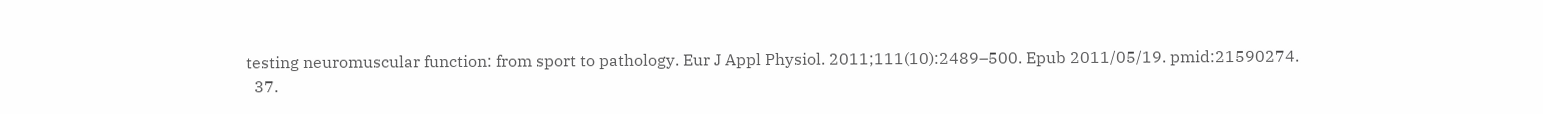testing neuromuscular function: from sport to pathology. Eur J Appl Physiol. 2011;111(10):2489–500. Epub 2011/05/19. pmid:21590274.
  37.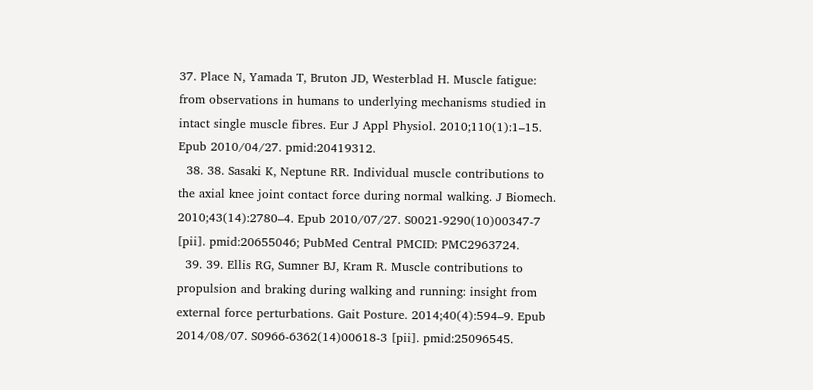37. Place N, Yamada T, Bruton JD, Westerblad H. Muscle fatigue: from observations in humans to underlying mechanisms studied in intact single muscle fibres. Eur J Appl Physiol. 2010;110(1):1–15. Epub 2010/04/27. pmid:20419312.
  38. 38. Sasaki K, Neptune RR. Individual muscle contributions to the axial knee joint contact force during normal walking. J Biomech. 2010;43(14):2780–4. Epub 2010/07/27. S0021-9290(10)00347-7 [pii]. pmid:20655046; PubMed Central PMCID: PMC2963724.
  39. 39. Ellis RG, Sumner BJ, Kram R. Muscle contributions to propulsion and braking during walking and running: insight from external force perturbations. Gait Posture. 2014;40(4):594–9. Epub 2014/08/07. S0966-6362(14)00618-3 [pii]. pmid:25096545.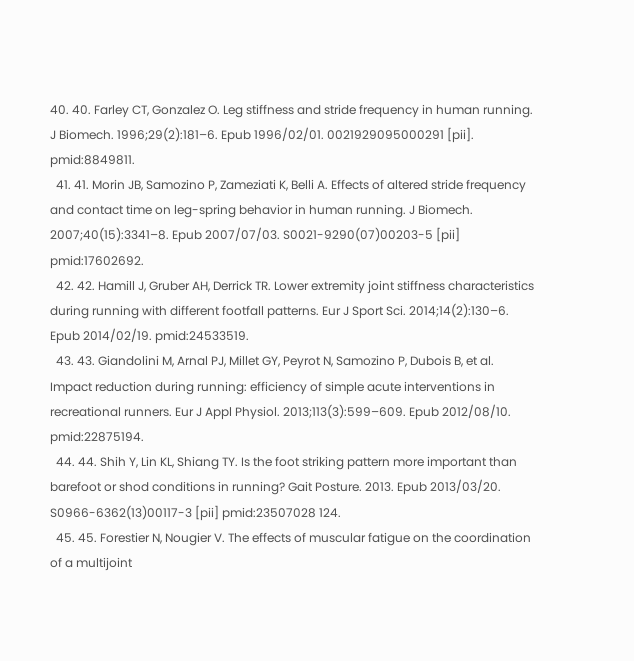40. 40. Farley CT, Gonzalez O. Leg stiffness and stride frequency in human running. J Biomech. 1996;29(2):181–6. Epub 1996/02/01. 0021929095000291 [pii]. pmid:8849811.
  41. 41. Morin JB, Samozino P, Zameziati K, Belli A. Effects of altered stride frequency and contact time on leg-spring behavior in human running. J Biomech. 2007;40(15):3341–8. Epub 2007/07/03. S0021-9290(07)00203-5 [pii] pmid:17602692.
  42. 42. Hamill J, Gruber AH, Derrick TR. Lower extremity joint stiffness characteristics during running with different footfall patterns. Eur J Sport Sci. 2014;14(2):130–6. Epub 2014/02/19. pmid:24533519.
  43. 43. Giandolini M, Arnal PJ, Millet GY, Peyrot N, Samozino P, Dubois B, et al. Impact reduction during running: efficiency of simple acute interventions in recreational runners. Eur J Appl Physiol. 2013;113(3):599–609. Epub 2012/08/10. pmid:22875194.
  44. 44. Shih Y, Lin KL, Shiang TY. Is the foot striking pattern more important than barefoot or shod conditions in running? Gait Posture. 2013. Epub 2013/03/20. S0966-6362(13)00117-3 [pii] pmid:23507028 124.
  45. 45. Forestier N, Nougier V. The effects of muscular fatigue on the coordination of a multijoint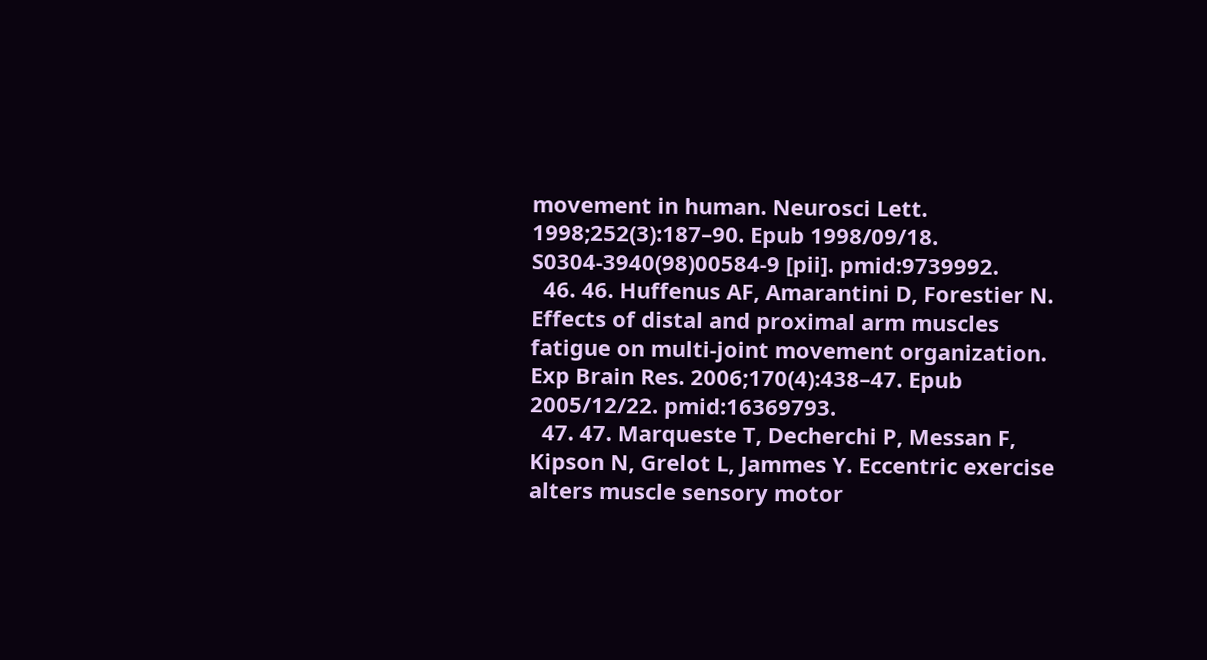movement in human. Neurosci Lett. 1998;252(3):187–90. Epub 1998/09/18. S0304-3940(98)00584-9 [pii]. pmid:9739992.
  46. 46. Huffenus AF, Amarantini D, Forestier N. Effects of distal and proximal arm muscles fatigue on multi-joint movement organization. Exp Brain Res. 2006;170(4):438–47. Epub 2005/12/22. pmid:16369793.
  47. 47. Marqueste T, Decherchi P, Messan F, Kipson N, Grelot L, Jammes Y. Eccentric exercise alters muscle sensory motor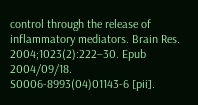control through the release of inflammatory mediators. Brain Res. 2004;1023(2):222–30. Epub 2004/09/18. S0006-8993(04)01143-6 [pii].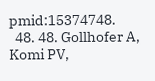pmid:15374748.
  48. 48. Gollhofer A, Komi PV,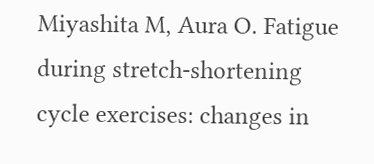Miyashita M, Aura O. Fatigue during stretch-shortening cycle exercises: changes in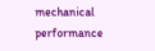mechanical performance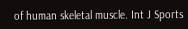of human skeletal muscle. Int J Sports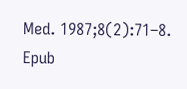Med. 1987;8(2):71–8. Epub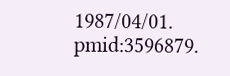1987/04/01. pmid:3596879.